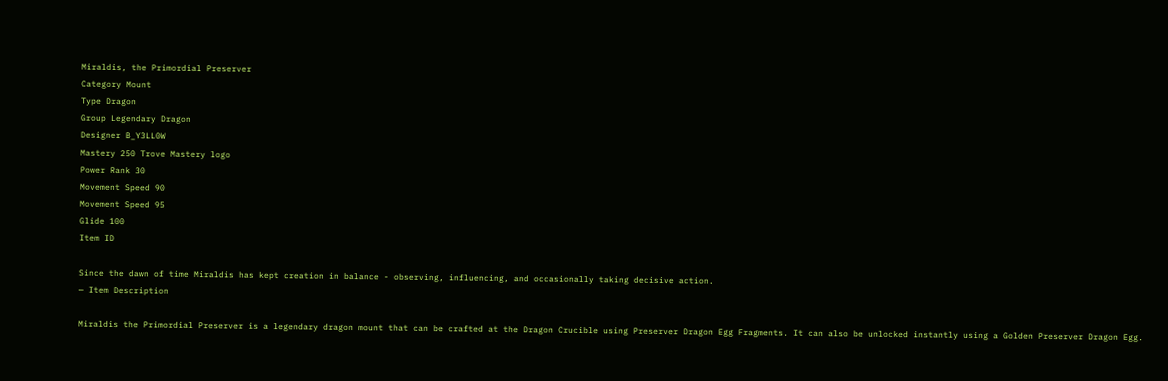Miraldis, the Primordial Preserver
Category Mount
Type Dragon
Group Legendary Dragon
Designer B_Y3LL0W
Mastery 250 Trove Mastery logo
Power Rank 30
Movement Speed 90
Movement Speed 95
Glide 100
Item ID

Since the dawn of time Miraldis has kept creation in balance - observing, influencing, and occasionally taking decisive action.
— Item Description

Miraldis the Primordial Preserver is a legendary dragon mount that can be crafted at the Dragon Crucible using Preserver Dragon Egg Fragments. It can also be unlocked instantly using a Golden Preserver Dragon Egg.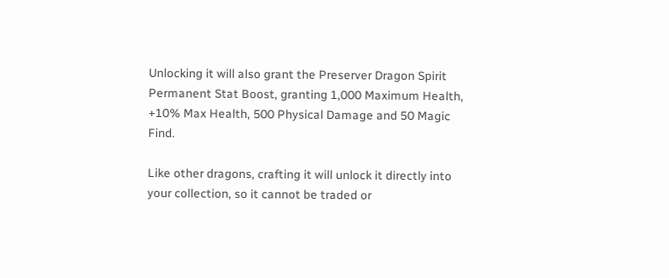Unlocking it will also grant the Preserver Dragon Spirit Permanent Stat Boost, granting 1,000 Maximum Health, +10% Max Health, 500 Physical Damage and 50 Magic Find.

Like other dragons, crafting it will unlock it directly into your collection, so it cannot be traded or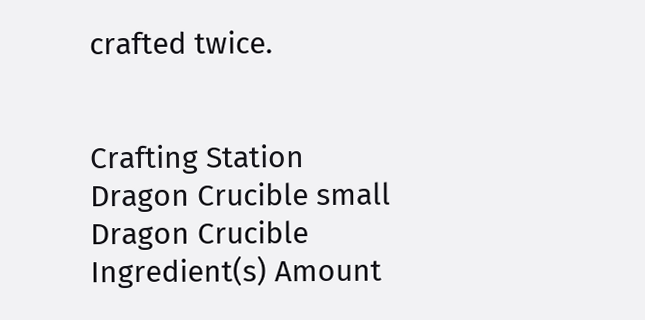crafted twice.


Crafting Station
Dragon Crucible small Dragon Crucible
Ingredient(s) Amount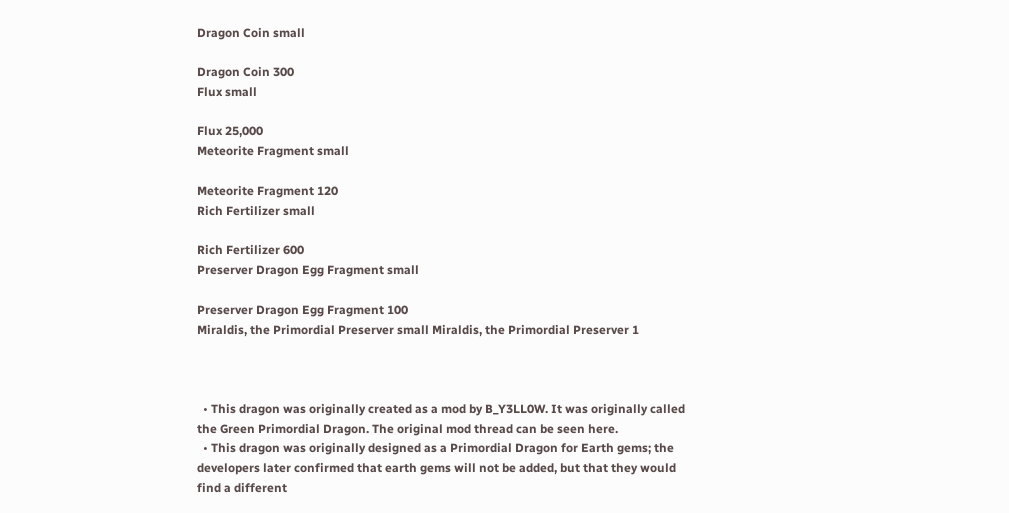Dragon Coin small

Dragon Coin 300
Flux small

Flux 25,000
Meteorite Fragment small

Meteorite Fragment 120
Rich Fertilizer small

Rich Fertilizer 600
Preserver Dragon Egg Fragment small

Preserver Dragon Egg Fragment 100
Miraldis, the Primordial Preserver small Miraldis, the Primordial Preserver 1



  • This dragon was originally created as a mod by B_Y3LL0W. It was originally called the Green Primordial Dragon. The original mod thread can be seen here.
  • This dragon was originally designed as a Primordial Dragon for Earth gems; the developers later confirmed that earth gems will not be added, but that they would find a different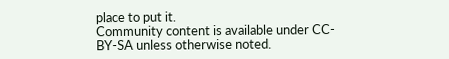place to put it.
Community content is available under CC-BY-SA unless otherwise noted.